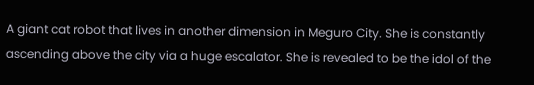A giant cat robot that lives in another dimension in Meguro City. She is constantly ascending above the city via a huge escalator. She is revealed to be the idol of the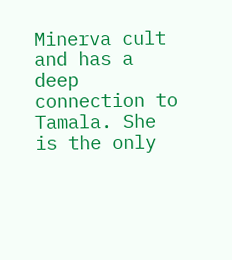Minerva cult and has a deep connection to Tamala. She is the only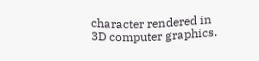character rendered in 3D computer graphics.